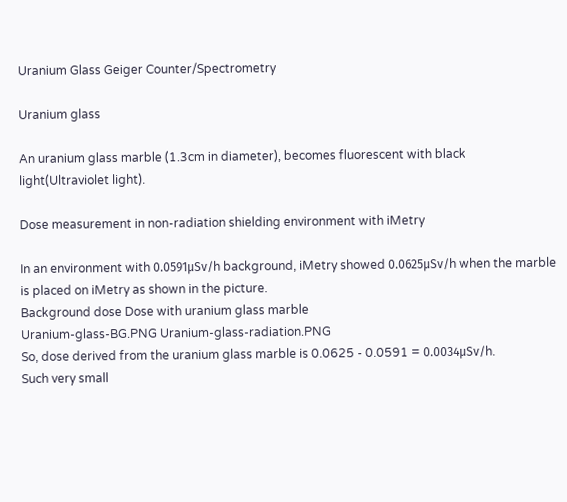Uranium Glass Geiger Counter/Spectrometry

Uranium glass

An uranium glass marble (1.3cm in diameter), becomes fluorescent with black light(Ultraviolet light).

Dose measurement in non-radiation shielding environment with iMetry

In an environment with 0.0591μSv/h background, iMetry showed 0.0625μSv/h when the marble is placed on iMetry as shown in the picture.
Background dose Dose with uranium glass marble
Uranium-glass-BG.PNG Uranium-glass-radiation.PNG
So, dose derived from the uranium glass marble is 0.0625 - 0.0591 = 0.0034μSv/h.
Such very small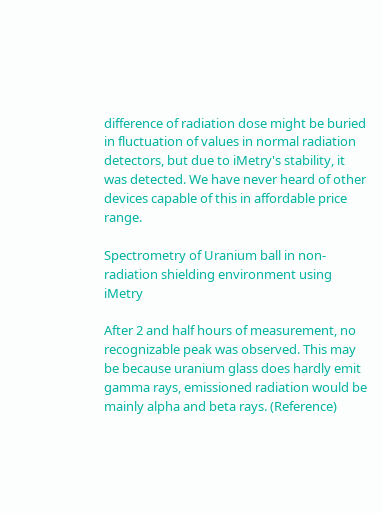difference of radiation dose might be buried in fluctuation of values in normal radiation detectors, but due to iMetry's stability, it was detected. We have never heard of other devices capable of this in affordable price range.

Spectrometry of Uranium ball in non-radiation shielding environment using iMetry

After 2 and half hours of measurement, no recognizable peak was observed. This may be because uranium glass does hardly emit gamma rays, emissioned radiation would be mainly alpha and beta rays. (Reference)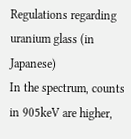Regulations regarding uranium glass (in Japanese)
In the spectrum, counts in 905keV are higher,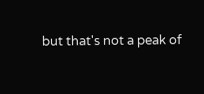but that's not a peak of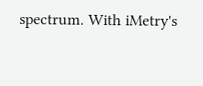spectrum. With iMetry's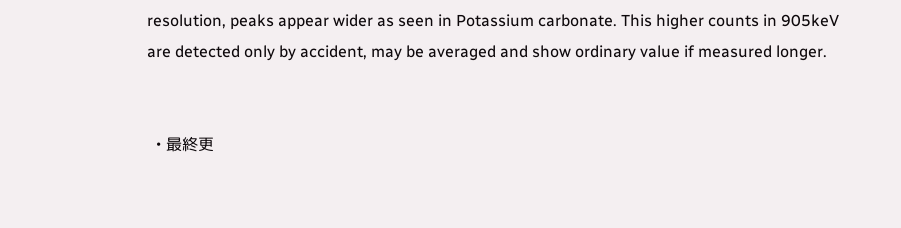resolution, peaks appear wider as seen in Potassium carbonate. This higher counts in 905keV are detected only by accident, may be averaged and show ordinary value if measured longer.


  • 最終更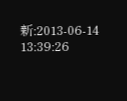新:2013-06-14 13:39:26